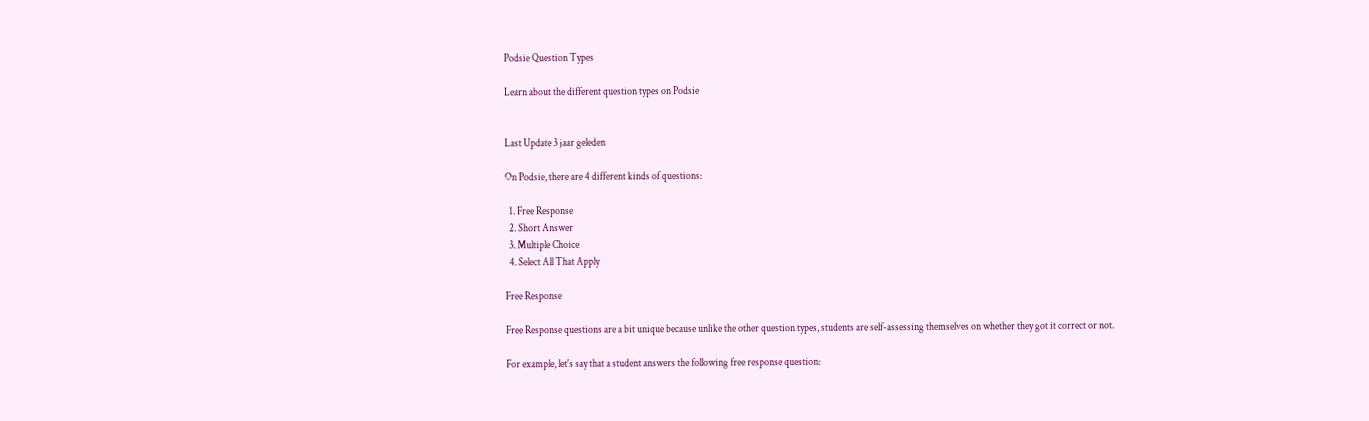Podsie Question Types

Learn about the different question types on Podsie


Last Update 3 jaar geleden

On Podsie, there are 4 different kinds of questions:

  1. Free Response
  2. Short Answer
  3. Multiple Choice
  4. Select All That Apply

Free Response

Free Response questions are a bit unique because unlike the other question types, students are self-assessing themselves on whether they got it correct or not.

For example, let's say that a student answers the following free response question: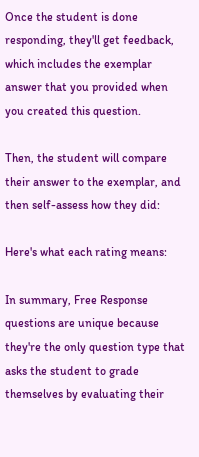Once the student is done responding, they'll get feedback, which includes the exemplar answer that you provided when you created this question.

Then, the student will compare their answer to the exemplar, and then self-assess how they did:

Here's what each rating means:

In summary, Free Response questions are unique because they're the only question type that asks the student to grade themselves by evaluating their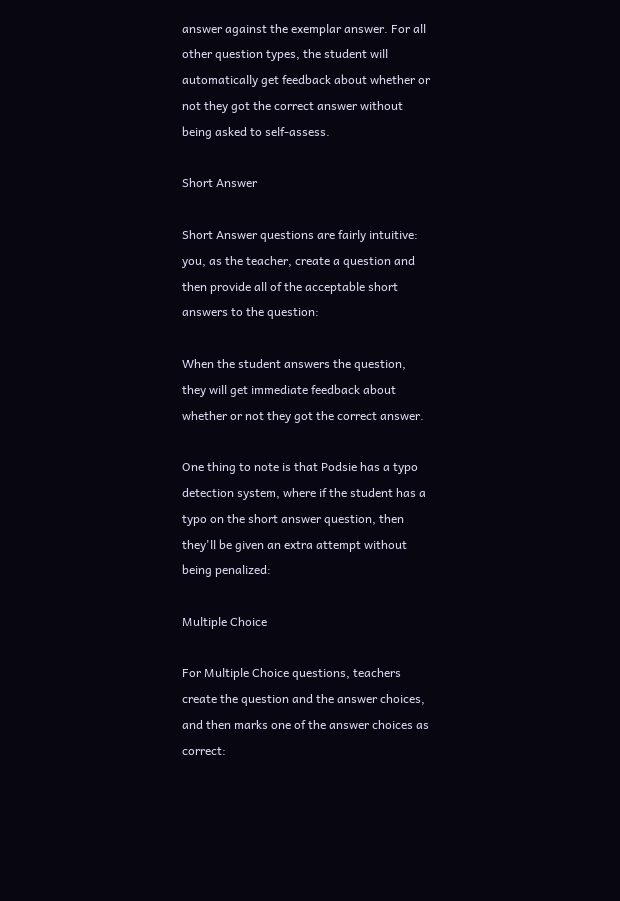answer against the exemplar answer. For all other question types, the student will automatically get feedback about whether or not they got the correct answer without being asked to self-assess.

Short Answer

Short Answer questions are fairly intuitive: you, as the teacher, create a question and then provide all of the acceptable short answers to the question:

When the student answers the question, they will get immediate feedback about whether or not they got the correct answer.

One thing to note is that Podsie has a typo detection system, where if the student has a typo on the short answer question, then they'll be given an extra attempt without being penalized:

Multiple Choice

For Multiple Choice questions, teachers create the question and the answer choices, and then marks one of the answer choices as correct: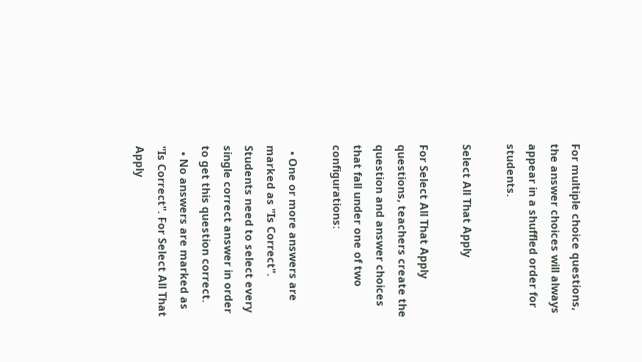For multiple choice questions, the answer choices will always appear in a shuffled order for students.

Select All That Apply

For Select All That Apply questions, teachers create the question and answer choices that fall under one of two configurations:

  • One or more answers are marked as "Is Correct". Students need to select every single correct answer in order to get this question correct.
  • No answers are marked as "Is Correct". For Select All That Apply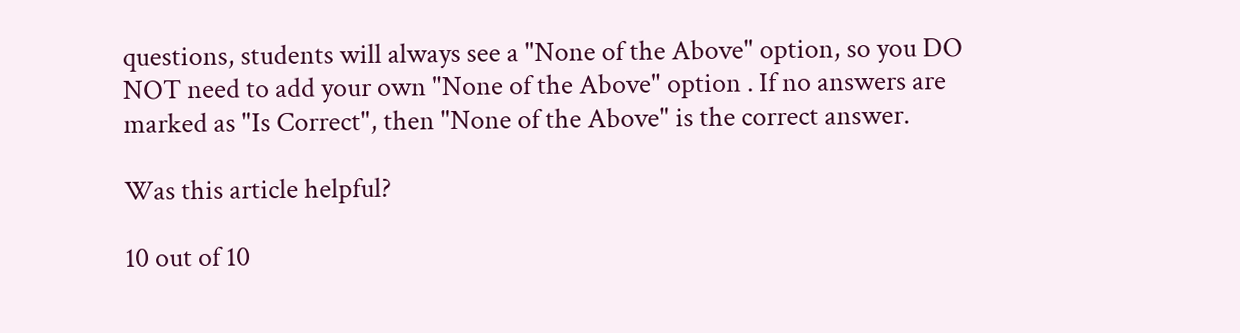questions, students will always see a "None of the Above" option, so you DO NOT need to add your own "None of the Above" option . If no answers are marked as "Is Correct", then "None of the Above" is the correct answer.

Was this article helpful?

10 out of 10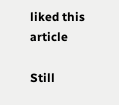liked this article

Still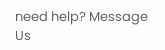need help? Message Us